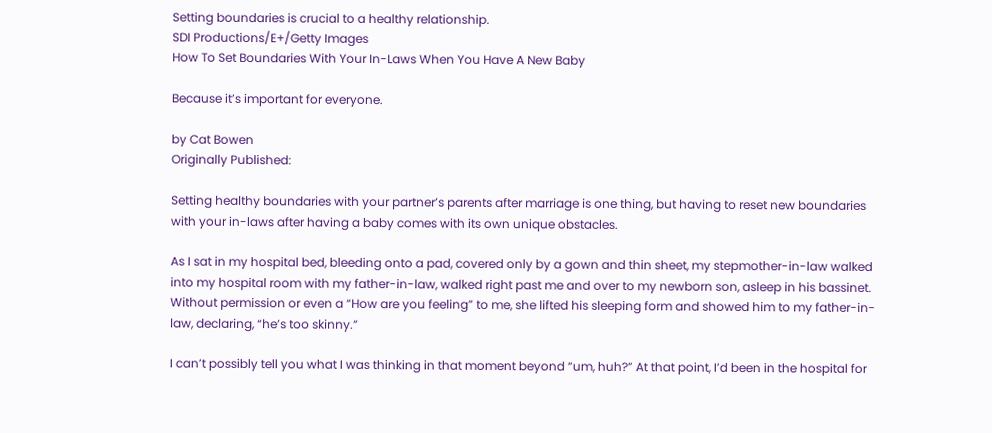Setting boundaries is crucial to a healthy relationship.
SDI Productions/E+/Getty Images
How To Set Boundaries With Your In-Laws When You Have A New Baby

Because it’s important for everyone.

by Cat Bowen
Originally Published:

Setting healthy boundaries with your partner’s parents after marriage is one thing, but having to reset new boundaries with your in-laws after having a baby comes with its own unique obstacles.

As I sat in my hospital bed, bleeding onto a pad, covered only by a gown and thin sheet, my stepmother-in-law walked into my hospital room with my father-in-law, walked right past me and over to my newborn son, asleep in his bassinet. Without permission or even a “How are you feeling” to me, she lifted his sleeping form and showed him to my father-in-law, declaring, “he’s too skinny.”

I can’t possibly tell you what I was thinking in that moment beyond “um, huh?” At that point, I’d been in the hospital for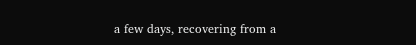a few days, recovering from a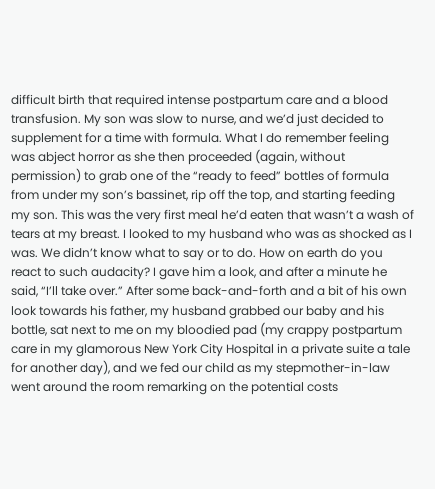difficult birth that required intense postpartum care and a blood transfusion. My son was slow to nurse, and we’d just decided to supplement for a time with formula. What I do remember feeling was abject horror as she then proceeded (again, without permission) to grab one of the “ready to feed” bottles of formula from under my son’s bassinet, rip off the top, and starting feeding my son. This was the very first meal he’d eaten that wasn’t a wash of tears at my breast. I looked to my husband who was as shocked as I was. We didn’t know what to say or to do. How on earth do you react to such audacity? I gave him a look, and after a minute he said, “I’ll take over.” After some back-and-forth and a bit of his own look towards his father, my husband grabbed our baby and his bottle, sat next to me on my bloodied pad (my crappy postpartum care in my glamorous New York City Hospital in a private suite a tale for another day), and we fed our child as my stepmother-in-law went around the room remarking on the potential costs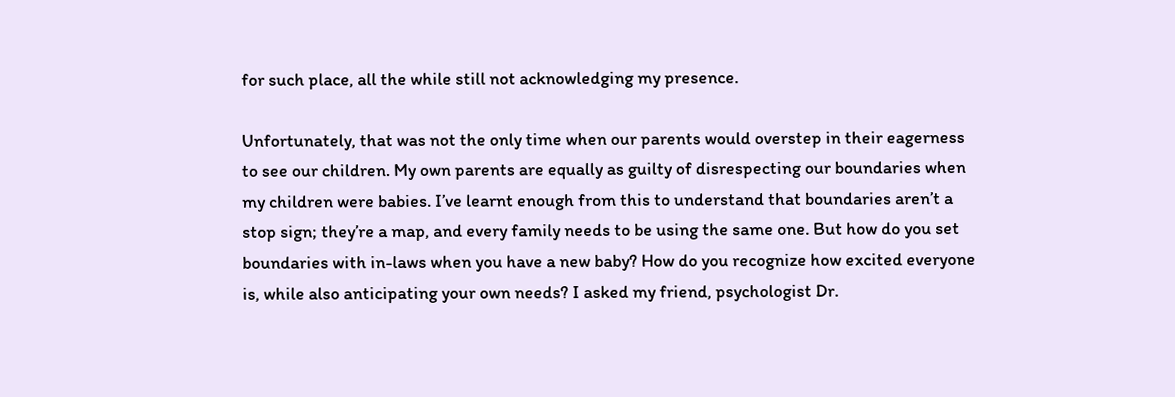for such place, all the while still not acknowledging my presence.

Unfortunately, that was not the only time when our parents would overstep in their eagerness to see our children. My own parents are equally as guilty of disrespecting our boundaries when my children were babies. I’ve learnt enough from this to understand that boundaries aren’t a stop sign; they’re a map, and every family needs to be using the same one. But how do you set boundaries with in-laws when you have a new baby? How do you recognize how excited everyone is, while also anticipating your own needs? I asked my friend, psychologist Dr.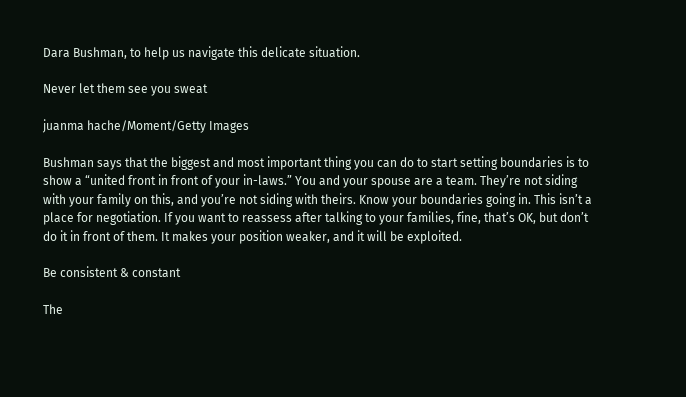Dara Bushman, to help us navigate this delicate situation.

Never let them see you sweat

juanma hache/Moment/Getty Images

Bushman says that the biggest and most important thing you can do to start setting boundaries is to show a “united front in front of your in-laws.” You and your spouse are a team. They’re not siding with your family on this, and you’re not siding with theirs. Know your boundaries going in. This isn’t a place for negotiation. If you want to reassess after talking to your families, fine, that’s OK, but don’t do it in front of them. It makes your position weaker, and it will be exploited.

Be consistent & constant

The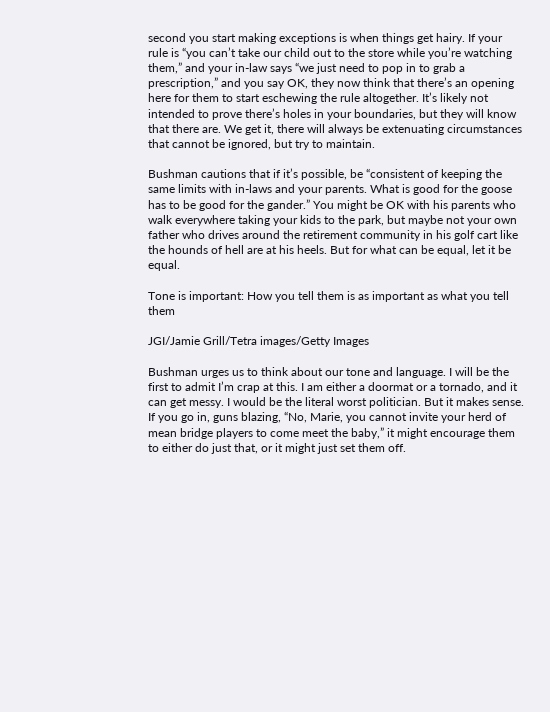second you start making exceptions is when things get hairy. If your rule is “you can’t take our child out to the store while you’re watching them,” and your in-law says “we just need to pop in to grab a prescription,” and you say OK, they now think that there’s an opening here for them to start eschewing the rule altogether. It’s likely not intended to prove there’s holes in your boundaries, but they will know that there are. We get it, there will always be extenuating circumstances that cannot be ignored, but try to maintain.

Bushman cautions that if it’s possible, be “consistent of keeping the same limits with in-laws and your parents. What is good for the goose has to be good for the gander.” You might be OK with his parents who walk everywhere taking your kids to the park, but maybe not your own father who drives around the retirement community in his golf cart like the hounds of hell are at his heels. But for what can be equal, let it be equal.

Tone is important: How you tell them is as important as what you tell them

JGI/Jamie Grill/Tetra images/Getty Images

Bushman urges us to think about our tone and language. I will be the first to admit I’m crap at this. I am either a doormat or a tornado, and it can get messy. I would be the literal worst politician. But it makes sense. If you go in, guns blazing, “No, Marie, you cannot invite your herd of mean bridge players to come meet the baby,” it might encourage them to either do just that, or it might just set them off.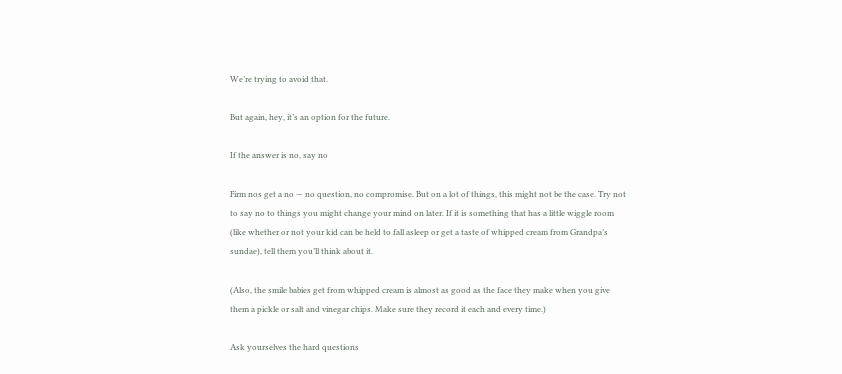We’re trying to avoid that.

But again, hey, it’s an option for the future.

If the answer is no, say no

Firm nos get a no — no question, no compromise. But on a lot of things, this might not be the case. Try not to say no to things you might change your mind on later. If it is something that has a little wiggle room (like whether or not your kid can be held to fall asleep or get a taste of whipped cream from Grandpa’s sundae), tell them you’ll think about it.

(Also, the smile babies get from whipped cream is almost as good as the face they make when you give them a pickle or salt and vinegar chips. Make sure they record it each and every time.)

Ask yourselves the hard questions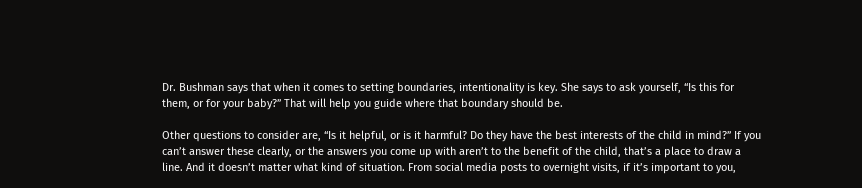Dr. Bushman says that when it comes to setting boundaries, intentionality is key. She says to ask yourself, “Is this for them, or for your baby?” That will help you guide where that boundary should be.

Other questions to consider are, “Is it helpful, or is it harmful? Do they have the best interests of the child in mind?” If you can’t answer these clearly, or the answers you come up with aren’t to the benefit of the child, that’s a place to draw a line. And it doesn’t matter what kind of situation. From social media posts to overnight visits, if it’s important to you,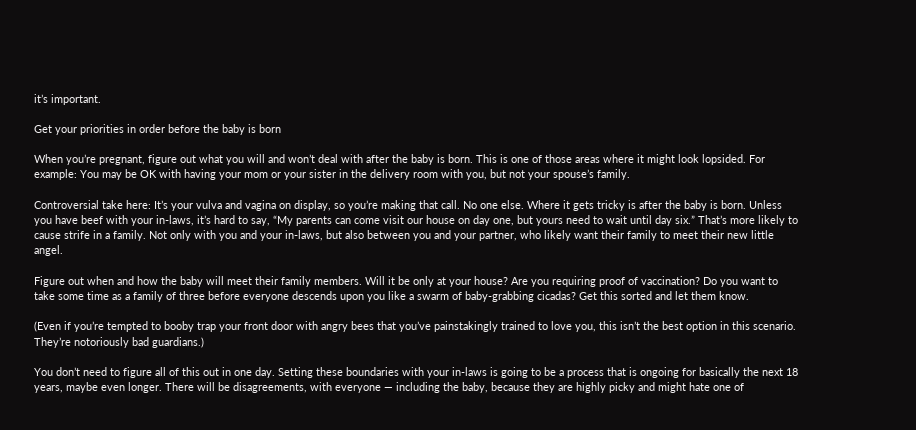it’s important.

Get your priorities in order before the baby is born

When you’re pregnant, figure out what you will and won’t deal with after the baby is born. This is one of those areas where it might look lopsided. For example: You may be OK with having your mom or your sister in the delivery room with you, but not your spouse’s family.

Controversial take here: It’s your vulva and vagina on display, so you’re making that call. No one else. Where it gets tricky is after the baby is born. Unless you have beef with your in-laws, it’s hard to say, “My parents can come visit our house on day one, but yours need to wait until day six.” That’s more likely to cause strife in a family. Not only with you and your in-laws, but also between you and your partner, who likely want their family to meet their new little angel.

Figure out when and how the baby will meet their family members. Will it be only at your house? Are you requiring proof of vaccination? Do you want to take some time as a family of three before everyone descends upon you like a swarm of baby-grabbing cicadas? Get this sorted and let them know.

(Even if you’re tempted to booby trap your front door with angry bees that you’ve painstakingly trained to love you, this isn’t the best option in this scenario. They’re notoriously bad guardians.)

You don’t need to figure all of this out in one day. Setting these boundaries with your in-laws is going to be a process that is ongoing for basically the next 18 years, maybe even longer. There will be disagreements, with everyone — including the baby, because they are highly picky and might hate one of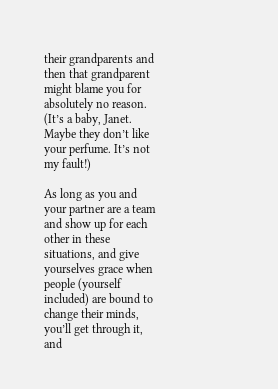their grandparents and then that grandparent might blame you for absolutely no reason. (It’s a baby, Janet. Maybe they don’t like your perfume. It’s not my fault!)

As long as you and your partner are a team and show up for each other in these situations, and give yourselves grace when people (yourself included) are bound to change their minds, you’ll get through it, and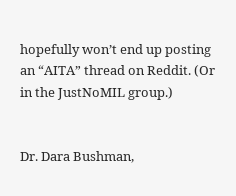hopefully won’t end up posting an “AITA” thread on Reddit. (Or in the JustNoMIL group.)


Dr. Dara Bushman,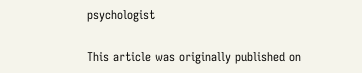psychologist

This article was originally published on